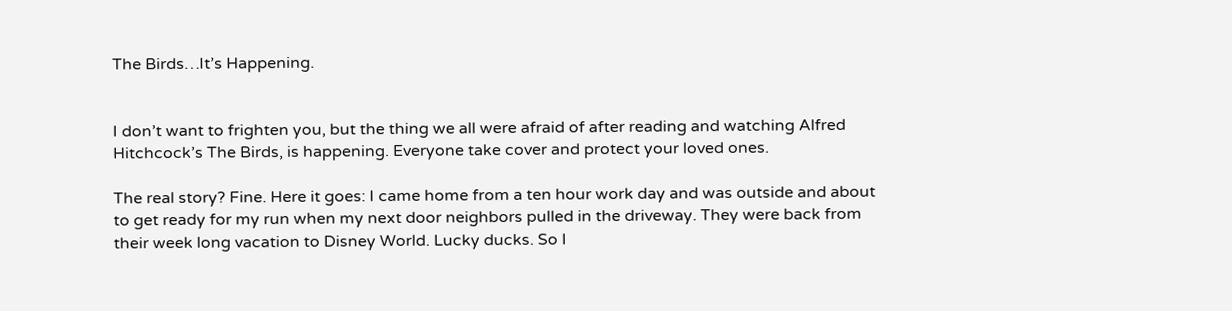The Birds…It’s Happening.


I don’t want to frighten you, but the thing we all were afraid of after reading and watching Alfred Hitchcock’s The Birds, is happening. Everyone take cover and protect your loved ones.

The real story? Fine. Here it goes: I came home from a ten hour work day and was outside and about to get ready for my run when my next door neighbors pulled in the driveway. They were back from their week long vacation to Disney World. Lucky ducks. So I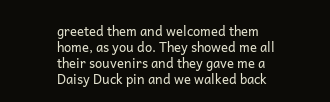greeted them and welcomed them home, as you do. They showed me all their souvenirs and they gave me a Daisy Duck pin and we walked back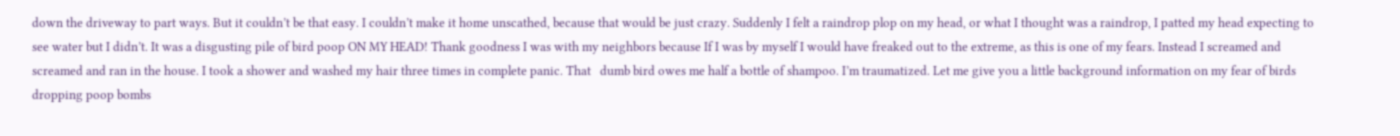down the driveway to part ways. But it couldn’t be that easy. I couldn’t make it home unscathed, because that would be just crazy. Suddenly I felt a raindrop plop on my head, or what I thought was a raindrop, I patted my head expecting to see water but I didn’t. It was a disgusting pile of bird poop ON MY HEAD! Thank goodness I was with my neighbors because If I was by myself I would have freaked out to the extreme, as this is one of my fears. Instead I screamed and screamed and ran in the house. I took a shower and washed my hair three times in complete panic. That   dumb bird owes me half a bottle of shampoo. I’m traumatized. Let me give you a little background information on my fear of birds dropping poop bombs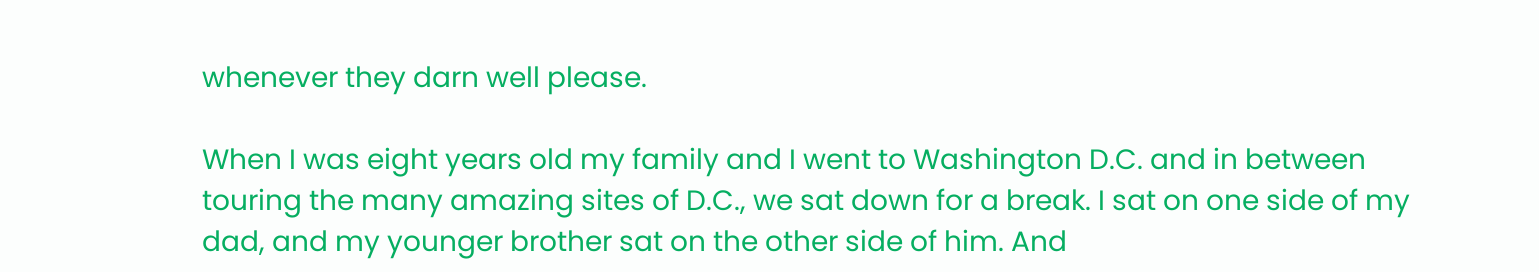whenever they darn well please.

When I was eight years old my family and I went to Washington D.C. and in between touring the many amazing sites of D.C., we sat down for a break. I sat on one side of my dad, and my younger brother sat on the other side of him. And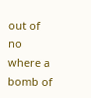out of no where a bomb of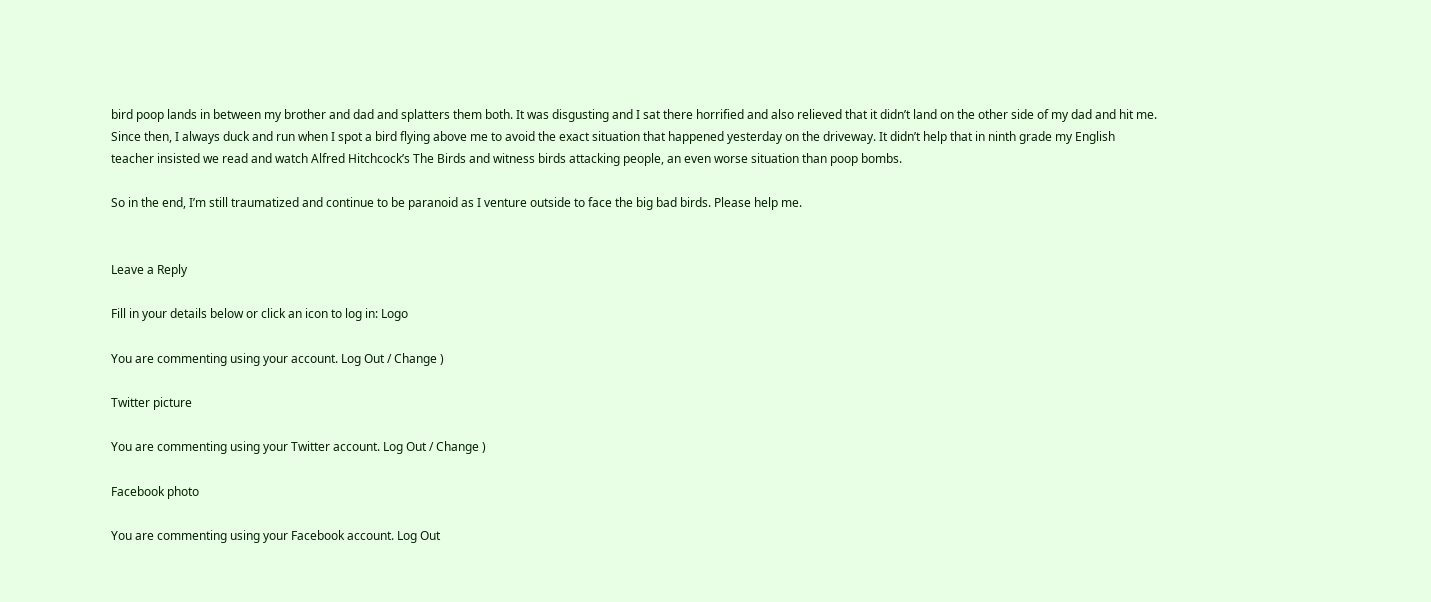bird poop lands in between my brother and dad and splatters them both. It was disgusting and I sat there horrified and also relieved that it didn’t land on the other side of my dad and hit me. Since then, I always duck and run when I spot a bird flying above me to avoid the exact situation that happened yesterday on the driveway. It didn’t help that in ninth grade my English teacher insisted we read and watch Alfred Hitchcock’s The Birds and witness birds attacking people, an even worse situation than poop bombs.

So in the end, I’m still traumatized and continue to be paranoid as I venture outside to face the big bad birds. Please help me.


Leave a Reply

Fill in your details below or click an icon to log in: Logo

You are commenting using your account. Log Out / Change )

Twitter picture

You are commenting using your Twitter account. Log Out / Change )

Facebook photo

You are commenting using your Facebook account. Log Out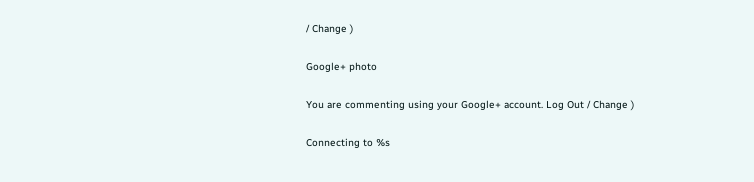/ Change )

Google+ photo

You are commenting using your Google+ account. Log Out / Change )

Connecting to %s